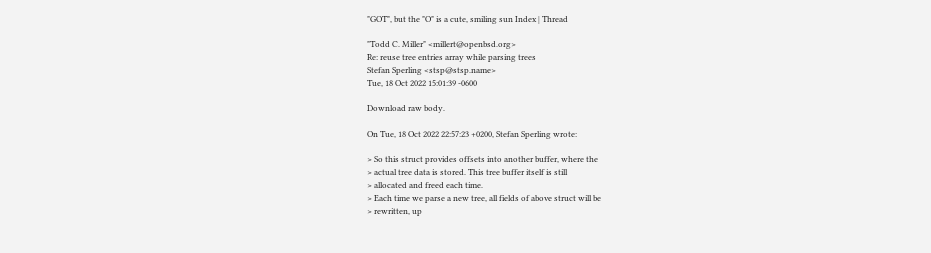"GOT", but the "O" is a cute, smiling sun Index | Thread

"Todd C. Miller" <millert@openbsd.org>
Re: reuse tree entries array while parsing trees
Stefan Sperling <stsp@stsp.name>
Tue, 18 Oct 2022 15:01:39 -0600

Download raw body.

On Tue, 18 Oct 2022 22:57:23 +0200, Stefan Sperling wrote:

> So this struct provides offsets into another buffer, where the
> actual tree data is stored. This tree buffer itself is still
> allocated and freed each time.
> Each time we parse a new tree, all fields of above struct will be
> rewritten, up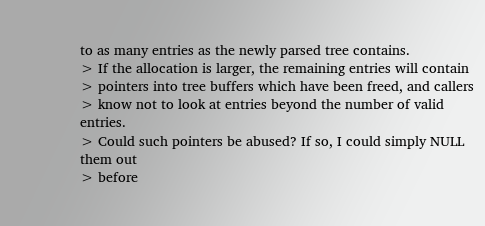to as many entries as the newly parsed tree contains.
> If the allocation is larger, the remaining entries will contain
> pointers into tree buffers which have been freed, and callers
> know not to look at entries beyond the number of valid entries.
> Could such pointers be abused? If so, I could simply NULL them out
> before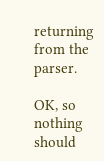returning from the parser.

OK, so nothing should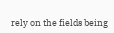rely on the fields being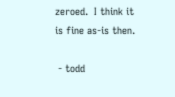zeroed.  I think it
is fine as-is then.

 - todd